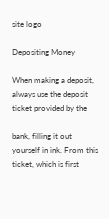site logo

Depositing Money

When making a deposit, always use the deposit ticket provided by the

bank, filling it out yourself in ink. From this ticket, which is first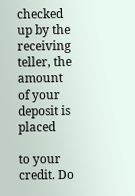checked up by the receiving teller, the amount of your deposit is placed

to your credit. Do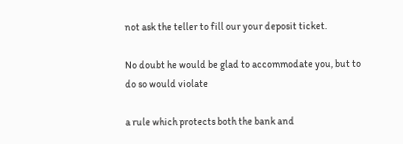not ask the teller to fill our your deposit ticket.

No doubt he would be glad to accommodate you, but to do so would violate

a rule which protects both the bank and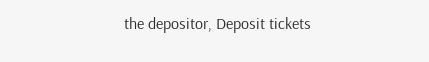the depositor, Deposit tickets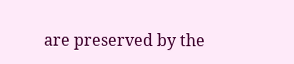are preserved by the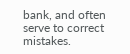bank, and often serve to correct mistakes.